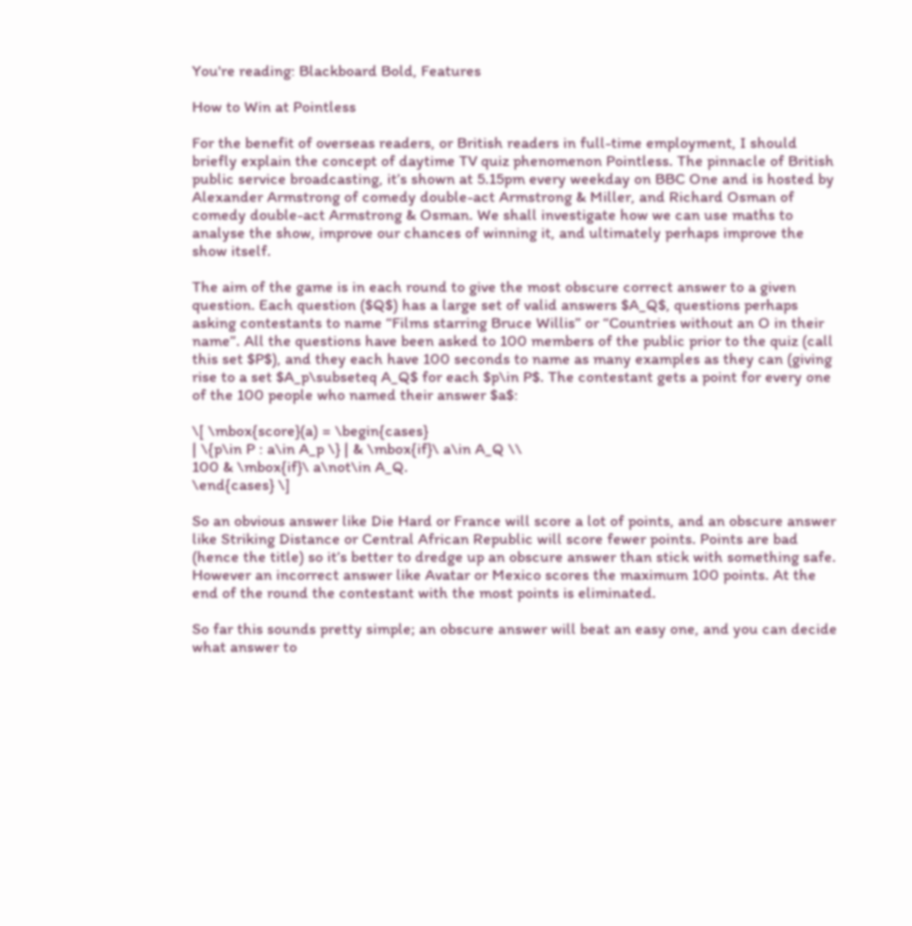You're reading: Blackboard Bold, Features

How to Win at Pointless

For the benefit of overseas readers, or British readers in full-time employment, I should briefly explain the concept of daytime TV quiz phenomenon Pointless. The pinnacle of British public service broadcasting, it’s shown at 5.15pm every weekday on BBC One and is hosted by Alexander Armstrong of comedy double-act Armstrong & Miller, and Richard Osman of comedy double-act Armstrong & Osman. We shall investigate how we can use maths to analyse the show, improve our chances of winning it, and ultimately perhaps improve the show itself.

The aim of the game is in each round to give the most obscure correct answer to a given question. Each question ($Q$) has a large set of valid answers $A_Q$, questions perhaps asking contestants to name “Films starring Bruce Willis” or “Countries without an O in their name”. All the questions have been asked to 100 members of the public prior to the quiz (call this set $P$), and they each have 100 seconds to name as many examples as they can (giving rise to a set $A_p\subseteq A_Q$ for each $p\in P$. The contestant gets a point for every one of the 100 people who named their answer $a$:

\[ \mbox{score}(a) = \begin{cases}
| \{p\in P : a\in A_p \} | & \mbox{if}\ a\in A_Q \\
100 & \mbox{if}\ a\not\in A_Q.
\end{cases} \]

So an obvious answer like Die Hard or France will score a lot of points, and an obscure answer like Striking Distance or Central African Republic will score fewer points. Points are bad (hence the title) so it’s better to dredge up an obscure answer than stick with something safe. However an incorrect answer like Avatar or Mexico scores the maximum 100 points. At the end of the round the contestant with the most points is eliminated.

So far this sounds pretty simple; an obscure answer will beat an easy one, and you can decide what answer to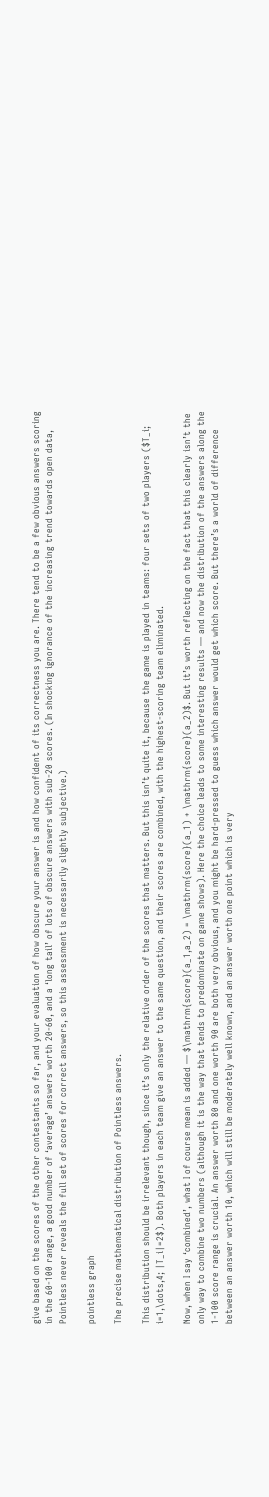give based on the scores of the other contestants so far, and your evaluation of how obscure your answer is and how confident of its correctness you are. There tend to be a few obvious answers scoring in the 60-100 range, a good number of ‘average’ answers worth 20-60, and a ‘long tail’ of lots of obscure answers with sub-20 scores. (In shocking ignorance of the increasing trend towards open data, Pointless never reveals the full set of scores for correct answers, so this assessment is necessarily slightly subjective.)

pointless graph

The precise mathematical distribution of Pointless answers.

This distribution should be irrelevant though, since it’s only the relative order of the scores that matters. But this isn’t quite it, because the game is played in teams: four sets of two players ($T_i; i=1,\dots,4; |T_i|=2$). Both players in each team give an answer to the same question, and their scores are combined, with the highest-scoring team eliminated.

Now, when I say ‘combined’, what I of course mean is added — $\mathrm{score}(a_1,a_2) = \mathrm{score}(a_1) + \mathrm{score}(a_2)$. But it’s worth reflecting on the fact that this clearly isn’t the only way to combine two numbers (although it is the way that tends to predominate on game shows). Here the choice leads to some interesting results — and now the distribution of the answers along the 1-100 score range is crucial. An answer worth 80 and one worth 90 are both very obvious, and you might be hard-pressed to guess which answer would get which score. But there’s a world of difference between an answer worth 10, which will still be moderately well known, and an answer worth one point which is very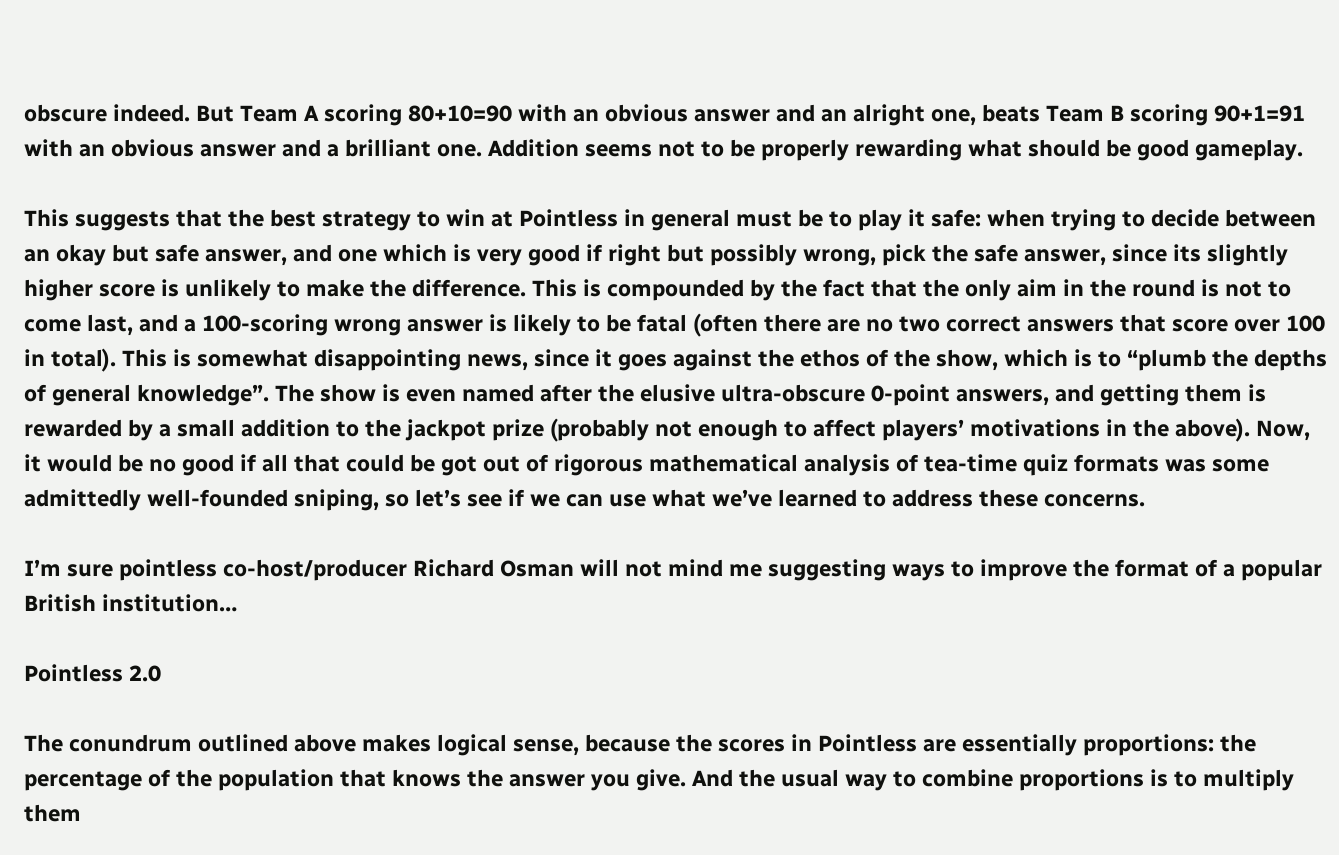obscure indeed. But Team A scoring 80+10=90 with an obvious answer and an alright one, beats Team B scoring 90+1=91 with an obvious answer and a brilliant one. Addition seems not to be properly rewarding what should be good gameplay.

This suggests that the best strategy to win at Pointless in general must be to play it safe: when trying to decide between an okay but safe answer, and one which is very good if right but possibly wrong, pick the safe answer, since its slightly higher score is unlikely to make the difference. This is compounded by the fact that the only aim in the round is not to come last, and a 100-scoring wrong answer is likely to be fatal (often there are no two correct answers that score over 100 in total). This is somewhat disappointing news, since it goes against the ethos of the show, which is to “plumb the depths of general knowledge”. The show is even named after the elusive ultra-obscure 0-point answers, and getting them is rewarded by a small addition to the jackpot prize (probably not enough to affect players’ motivations in the above). Now, it would be no good if all that could be got out of rigorous mathematical analysis of tea-time quiz formats was some admittedly well-founded sniping, so let’s see if we can use what we’ve learned to address these concerns.

I’m sure pointless co-host/producer Richard Osman will not mind me suggesting ways to improve the format of a popular British institution…

Pointless 2.0

The conundrum outlined above makes logical sense, because the scores in Pointless are essentially proportions: the percentage of the population that knows the answer you give. And the usual way to combine proportions is to multiply them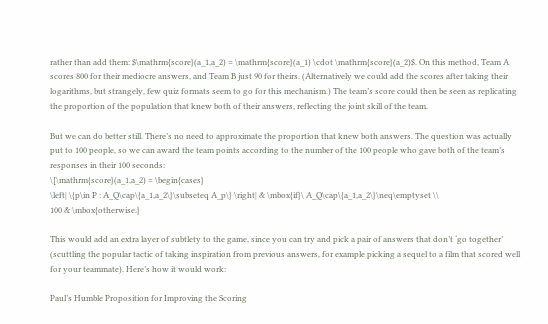rather than add them: $\mathrm{score}(a_1,a_2) = \mathrm{score}(a_1) \cdot \mathrm{score}(a_2)$. On this method, Team A scores 800 for their mediocre answers, and Team B just 90 for theirs. (Alternatively we could add the scores after taking their logarithms, but strangely, few quiz formats seem to go for this mechanism.) The team’s score could then be seen as replicating the proportion of the population that knew both of their answers, reflecting the joint skill of the team.

But we can do better still. There’s no need to approximate the proportion that knew both answers. The question was actually put to 100 people, so we can award the team points according to the number of the 100 people who gave both of the team’s responses in their 100 seconds:
\[\mathrm{score}(a_1,a_2) = \begin{cases}
\left| \{p\in P : A_Q\cap\{a_1,a_2\}\subseteq A_p\} \right| & \mbox{if}\ A_Q\cap\{a_1,a_2\}\neq\emptyset \\
100 & \mbox{otherwise.}

This would add an extra layer of subtlety to the game, since you can try and pick a pair of answers that don’t ‘go together’ (scuttling the popular tactic of taking inspiration from previous answers, for example picking a sequel to a film that scored well for your teammate). Here’s how it would work:

Paul’s Humble Proposition for Improving the Scoring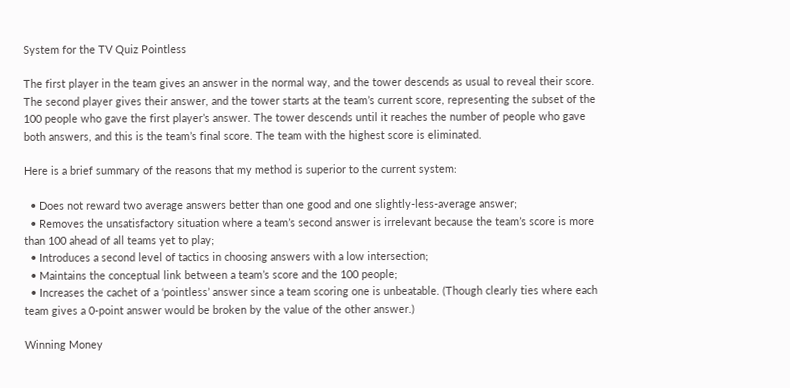System for the TV Quiz Pointless

The first player in the team gives an answer in the normal way, and the tower descends as usual to reveal their score. The second player gives their answer, and the tower starts at the team’s current score, representing the subset of the 100 people who gave the first player’s answer. The tower descends until it reaches the number of people who gave both answers, and this is the team’s final score. The team with the highest score is eliminated.

Here is a brief summary of the reasons that my method is superior to the current system:

  • Does not reward two average answers better than one good and one slightly-less-average answer;
  • Removes the unsatisfactory situation where a team’s second answer is irrelevant because the team’s score is more than 100 ahead of all teams yet to play;
  • Introduces a second level of tactics in choosing answers with a low intersection;
  • Maintains the conceptual link between a team’s score and the 100 people;
  • Increases the cachet of a ‘pointless’ answer since a team scoring one is unbeatable. (Though clearly ties where each team gives a 0-point answer would be broken by the value of the other answer.)

Winning Money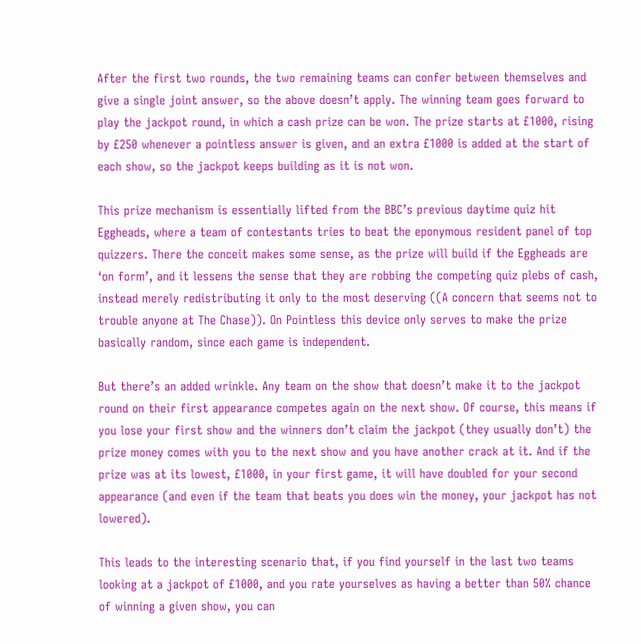After the first two rounds, the two remaining teams can confer between themselves and give a single joint answer, so the above doesn’t apply. The winning team goes forward to play the jackpot round, in which a cash prize can be won. The prize starts at £1000, rising by £250 whenever a pointless answer is given, and an extra £1000 is added at the start of each show, so the jackpot keeps building as it is not won.

This prize mechanism is essentially lifted from the BBC’s previous daytime quiz hit Eggheads, where a team of contestants tries to beat the eponymous resident panel of top quizzers. There the conceit makes some sense, as the prize will build if the Eggheads are ‘on form’, and it lessens the sense that they are robbing the competing quiz plebs of cash, instead merely redistributing it only to the most deserving ((A concern that seems not to trouble anyone at The Chase)). On Pointless this device only serves to make the prize basically random, since each game is independent.

But there’s an added wrinkle. Any team on the show that doesn’t make it to the jackpot round on their first appearance competes again on the next show. Of course, this means if you lose your first show and the winners don’t claim the jackpot (they usually don’t) the prize money comes with you to the next show and you have another crack at it. And if the prize was at its lowest, £1000, in your first game, it will have doubled for your second appearance (and even if the team that beats you does win the money, your jackpot has not lowered).

This leads to the interesting scenario that, if you find yourself in the last two teams looking at a jackpot of £1000, and you rate yourselves as having a better than 50% chance of winning a given show, you can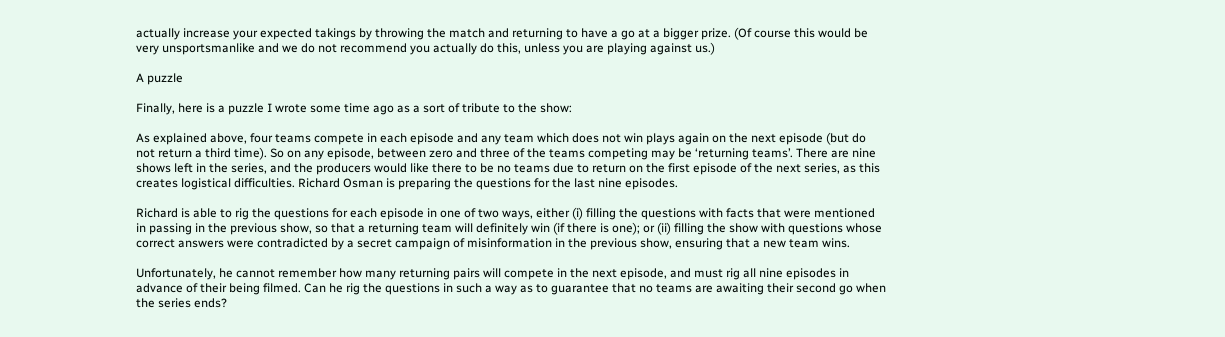actually increase your expected takings by throwing the match and returning to have a go at a bigger prize. (Of course this would be very unsportsmanlike and we do not recommend you actually do this, unless you are playing against us.)

A puzzle

Finally, here is a puzzle I wrote some time ago as a sort of tribute to the show:

As explained above, four teams compete in each episode and any team which does not win plays again on the next episode (but do not return a third time). So on any episode, between zero and three of the teams competing may be ‘returning teams’. There are nine shows left in the series, and the producers would like there to be no teams due to return on the first episode of the next series, as this creates logistical difficulties. Richard Osman is preparing the questions for the last nine episodes.

Richard is able to rig the questions for each episode in one of two ways, either (i) filling the questions with facts that were mentioned in passing in the previous show, so that a returning team will definitely win (if there is one); or (ii) filling the show with questions whose correct answers were contradicted by a secret campaign of misinformation in the previous show, ensuring that a new team wins.

Unfortunately, he cannot remember how many returning pairs will compete in the next episode, and must rig all nine episodes in advance of their being filmed. Can he rig the questions in such a way as to guarantee that no teams are awaiting their second go when the series ends?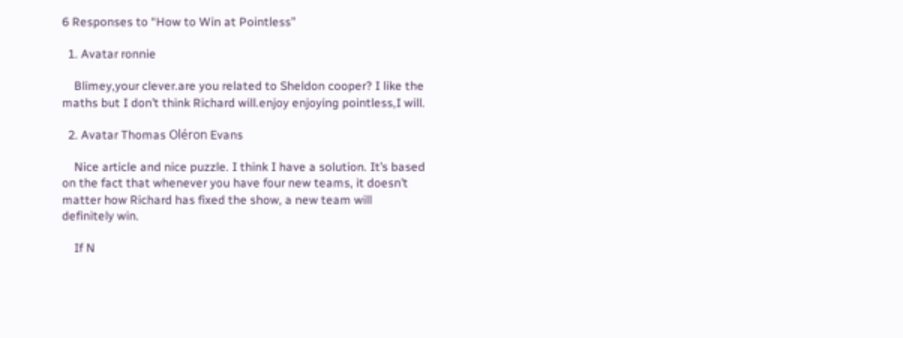6 Responses to “How to Win at Pointless”

  1. Avatar ronnie

    Blimey,your clever.are you related to Sheldon cooper? I like the maths but I don’t think Richard will.enjoy enjoying pointless,I will.

  2. Avatar Thomas Oléron Evans

    Nice article and nice puzzle. I think I have a solution. It’s based on the fact that whenever you have four new teams, it doesn’t matter how Richard has fixed the show, a new team will definitely win.

    If N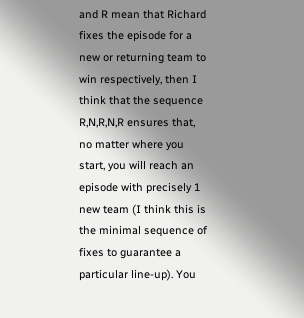and R mean that Richard fixes the episode for a new or returning team to win respectively, then I think that the sequence R,N,R,N,R ensures that, no matter where you start, you will reach an episode with precisely 1 new team (I think this is the minimal sequence of fixes to guarantee a particular line-up). You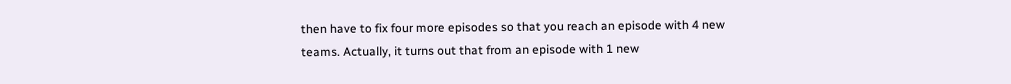then have to fix four more episodes so that you reach an episode with 4 new teams. Actually, it turns out that from an episode with 1 new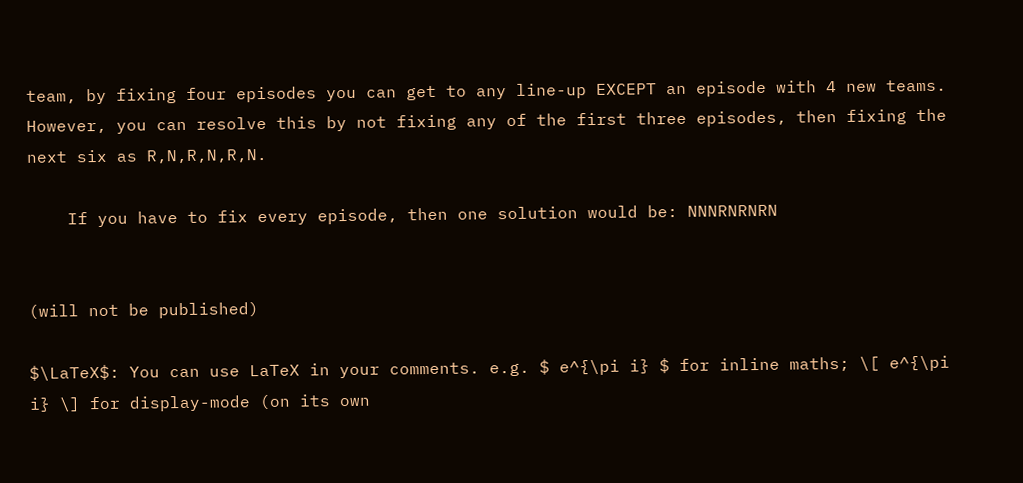team, by fixing four episodes you can get to any line-up EXCEPT an episode with 4 new teams. However, you can resolve this by not fixing any of the first three episodes, then fixing the next six as R,N,R,N,R,N.

    If you have to fix every episode, then one solution would be: NNNRNRNRN


(will not be published)

$\LaTeX$: You can use LaTeX in your comments. e.g. $ e^{\pi i} $ for inline maths; \[ e^{\pi i} \] for display-mode (on its own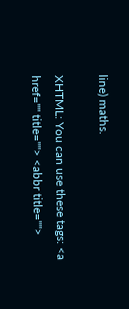line) maths.

XHTML: You can use these tags: <a href="" title=""> <abbr title="">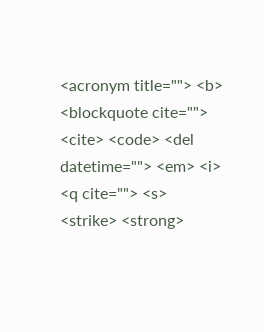<acronym title=""> <b> <blockquote cite=""> <cite> <code> <del datetime=""> <em> <i> <q cite=""> <s> <strike> <strong>